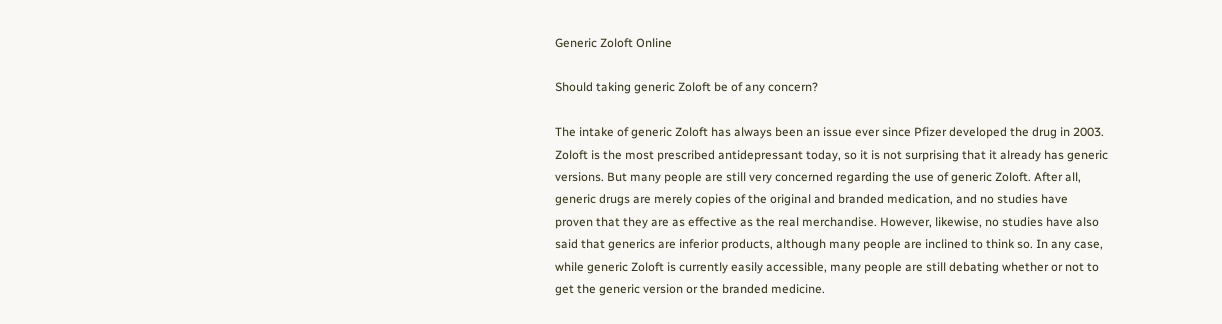Generic Zoloft Online

Should taking generic Zoloft be of any concern?

The intake of generic Zoloft has always been an issue ever since Pfizer developed the drug in 2003. Zoloft is the most prescribed antidepressant today, so it is not surprising that it already has generic versions. But many people are still very concerned regarding the use of generic Zoloft. After all, generic drugs are merely copies of the original and branded medication, and no studies have proven that they are as effective as the real merchandise. However, likewise, no studies have also said that generics are inferior products, although many people are inclined to think so. In any case, while generic Zoloft is currently easily accessible, many people are still debating whether or not to get the generic version or the branded medicine.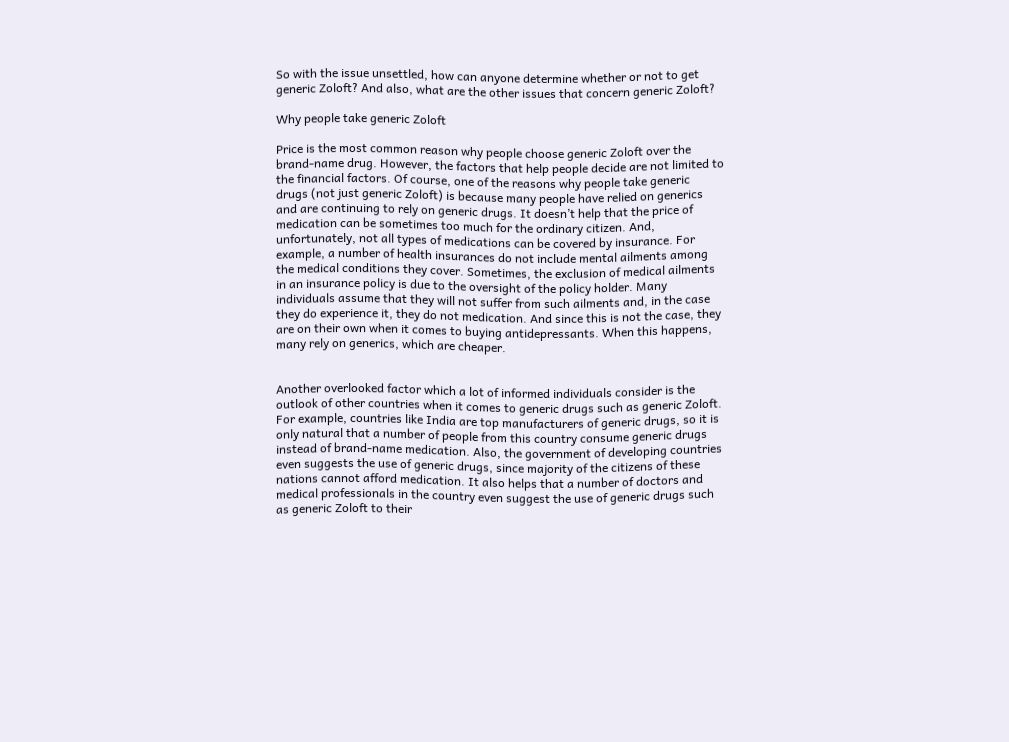So with the issue unsettled, how can anyone determine whether or not to get generic Zoloft? And also, what are the other issues that concern generic Zoloft?

Why people take generic Zoloft

Price is the most common reason why people choose generic Zoloft over the brand-name drug. However, the factors that help people decide are not limited to the financial factors. Of course, one of the reasons why people take generic drugs (not just generic Zoloft) is because many people have relied on generics and are continuing to rely on generic drugs. It doesn’t help that the price of medication can be sometimes too much for the ordinary citizen. And, unfortunately, not all types of medications can be covered by insurance. For example, a number of health insurances do not include mental ailments among the medical conditions they cover. Sometimes, the exclusion of medical ailments in an insurance policy is due to the oversight of the policy holder. Many individuals assume that they will not suffer from such ailments and, in the case they do experience it, they do not medication. And since this is not the case, they are on their own when it comes to buying antidepressants. When this happens, many rely on generics, which are cheaper.


Another overlooked factor which a lot of informed individuals consider is the outlook of other countries when it comes to generic drugs such as generic Zoloft. For example, countries like India are top manufacturers of generic drugs, so it is only natural that a number of people from this country consume generic drugs instead of brand-name medication. Also, the government of developing countries even suggests the use of generic drugs, since majority of the citizens of these nations cannot afford medication. It also helps that a number of doctors and medical professionals in the country even suggest the use of generic drugs such as generic Zoloft to their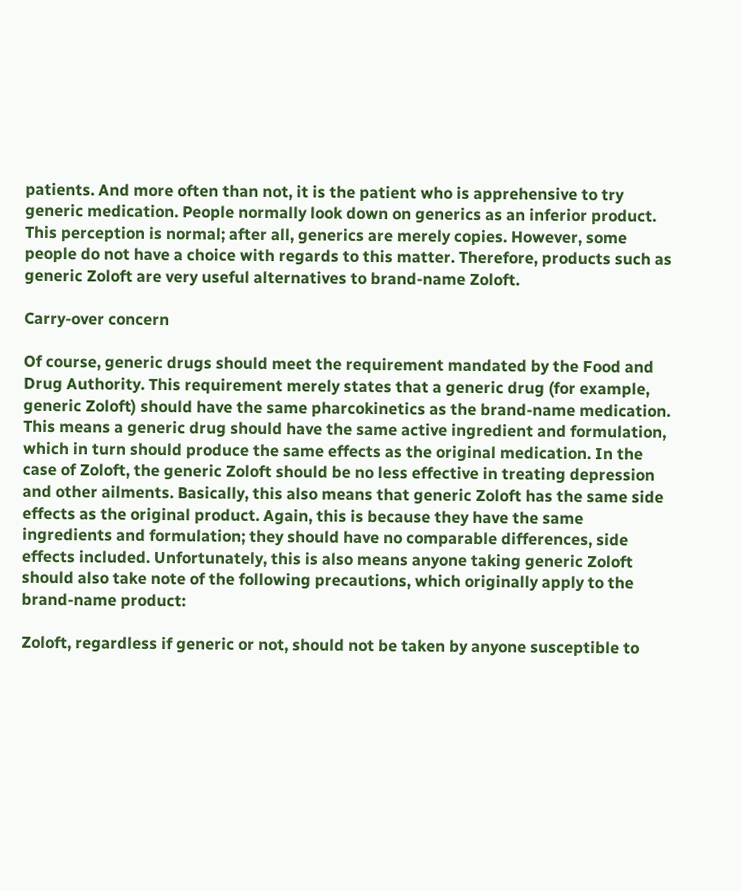patients. And more often than not, it is the patient who is apprehensive to try generic medication. People normally look down on generics as an inferior product. This perception is normal; after all, generics are merely copies. However, some people do not have a choice with regards to this matter. Therefore, products such as generic Zoloft are very useful alternatives to brand-name Zoloft.

Carry-over concern

Of course, generic drugs should meet the requirement mandated by the Food and Drug Authority. This requirement merely states that a generic drug (for example, generic Zoloft) should have the same pharcokinetics as the brand-name medication. This means a generic drug should have the same active ingredient and formulation, which in turn should produce the same effects as the original medication. In the case of Zoloft, the generic Zoloft should be no less effective in treating depression and other ailments. Basically, this also means that generic Zoloft has the same side effects as the original product. Again, this is because they have the same ingredients and formulation; they should have no comparable differences, side effects included. Unfortunately, this is also means anyone taking generic Zoloft should also take note of the following precautions, which originally apply to the brand-name product:

Zoloft, regardless if generic or not, should not be taken by anyone susceptible to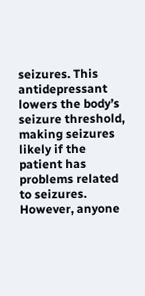seizures. This antidepressant lowers the body’s seizure threshold, making seizures likely if the patient has problems related to seizures. However, anyone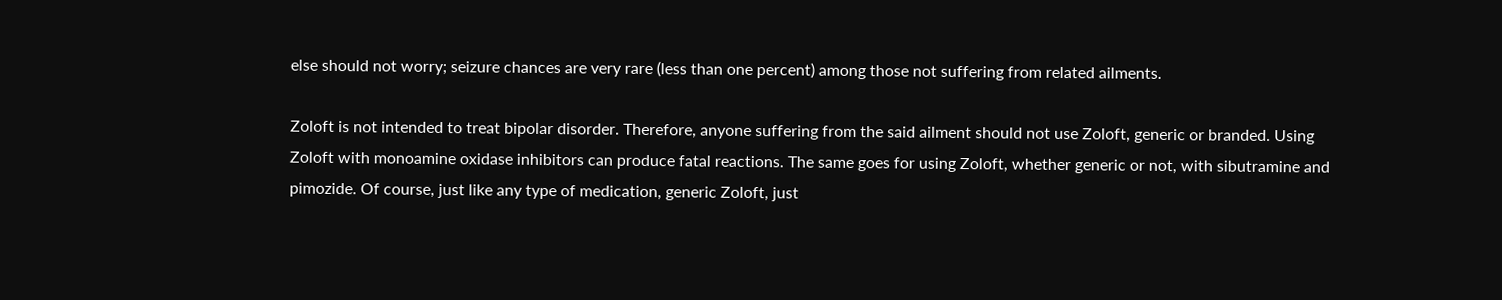else should not worry; seizure chances are very rare (less than one percent) among those not suffering from related ailments.

Zoloft is not intended to treat bipolar disorder. Therefore, anyone suffering from the said ailment should not use Zoloft, generic or branded. Using Zoloft with monoamine oxidase inhibitors can produce fatal reactions. The same goes for using Zoloft, whether generic or not, with sibutramine and pimozide. Of course, just like any type of medication, generic Zoloft, just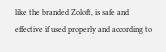like the branded Zoloft, is safe and effective if used properly and according to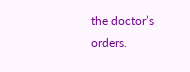the doctor’s orders.